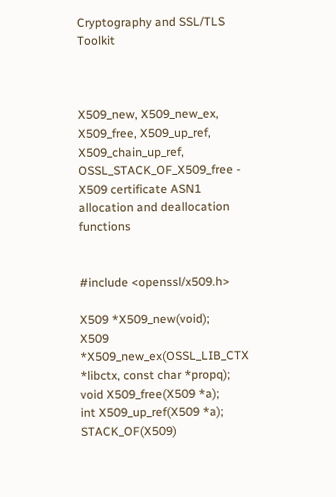Cryptography and SSL/TLS Toolkit



X509_new, X509_new_ex, X509_free, X509_up_ref, X509_chain_up_ref, OSSL_STACK_OF_X509_free - X509 certificate ASN1 allocation and deallocation functions


#include <openssl/x509.h>

X509 *X509_new(void);
X509 *X509_new_ex(OSSL_LIB_CTX *libctx, const char *propq);
void X509_free(X509 *a);
int X509_up_ref(X509 *a);
STACK_OF(X509)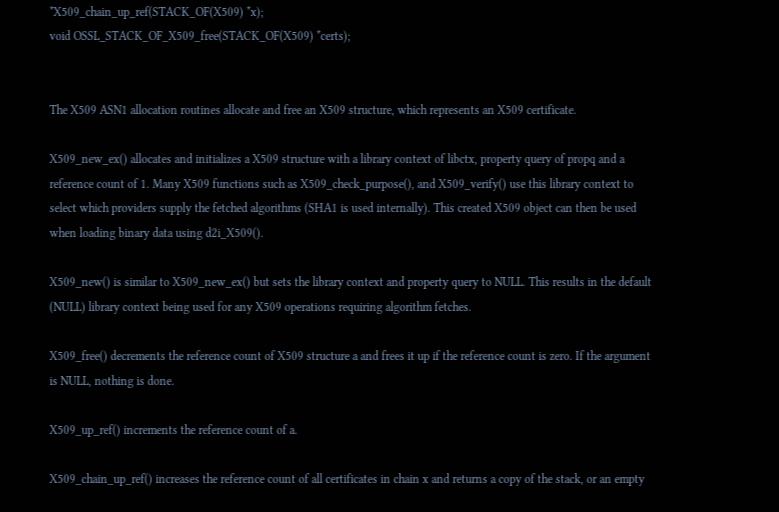*X509_chain_up_ref(STACK_OF(X509) *x);
void OSSL_STACK_OF_X509_free(STACK_OF(X509) *certs);


The X509 ASN1 allocation routines allocate and free an X509 structure, which represents an X509 certificate.

X509_new_ex() allocates and initializes a X509 structure with a library context of libctx, property query of propq and a reference count of 1. Many X509 functions such as X509_check_purpose(), and X509_verify() use this library context to select which providers supply the fetched algorithms (SHA1 is used internally). This created X509 object can then be used when loading binary data using d2i_X509().

X509_new() is similar to X509_new_ex() but sets the library context and property query to NULL. This results in the default (NULL) library context being used for any X509 operations requiring algorithm fetches.

X509_free() decrements the reference count of X509 structure a and frees it up if the reference count is zero. If the argument is NULL, nothing is done.

X509_up_ref() increments the reference count of a.

X509_chain_up_ref() increases the reference count of all certificates in chain x and returns a copy of the stack, or an empty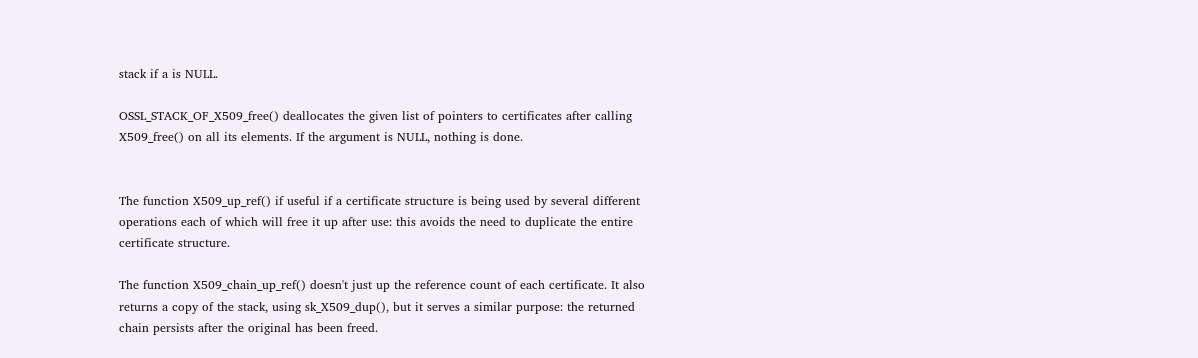stack if a is NULL.

OSSL_STACK_OF_X509_free() deallocates the given list of pointers to certificates after calling X509_free() on all its elements. If the argument is NULL, nothing is done.


The function X509_up_ref() if useful if a certificate structure is being used by several different operations each of which will free it up after use: this avoids the need to duplicate the entire certificate structure.

The function X509_chain_up_ref() doesn't just up the reference count of each certificate. It also returns a copy of the stack, using sk_X509_dup(), but it serves a similar purpose: the returned chain persists after the original has been freed.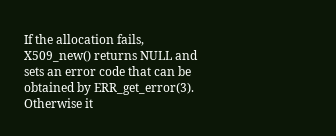If the allocation fails, X509_new() returns NULL and sets an error code that can be obtained by ERR_get_error(3). Otherwise it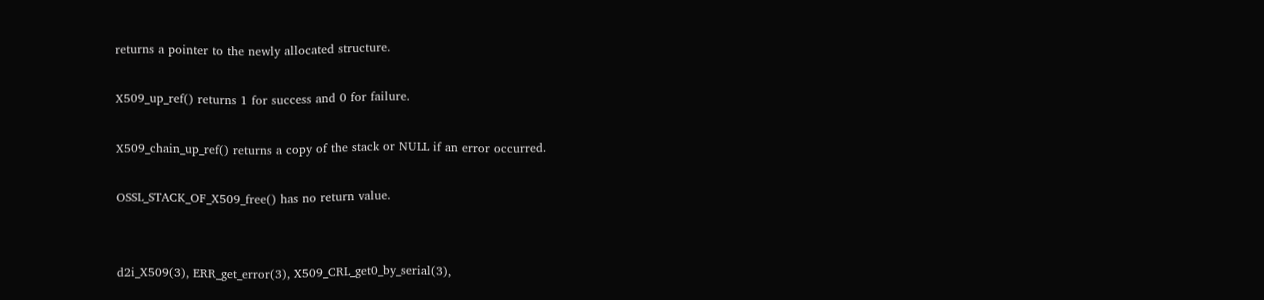returns a pointer to the newly allocated structure.

X509_up_ref() returns 1 for success and 0 for failure.

X509_chain_up_ref() returns a copy of the stack or NULL if an error occurred.

OSSL_STACK_OF_X509_free() has no return value.


d2i_X509(3), ERR_get_error(3), X509_CRL_get0_by_serial(3),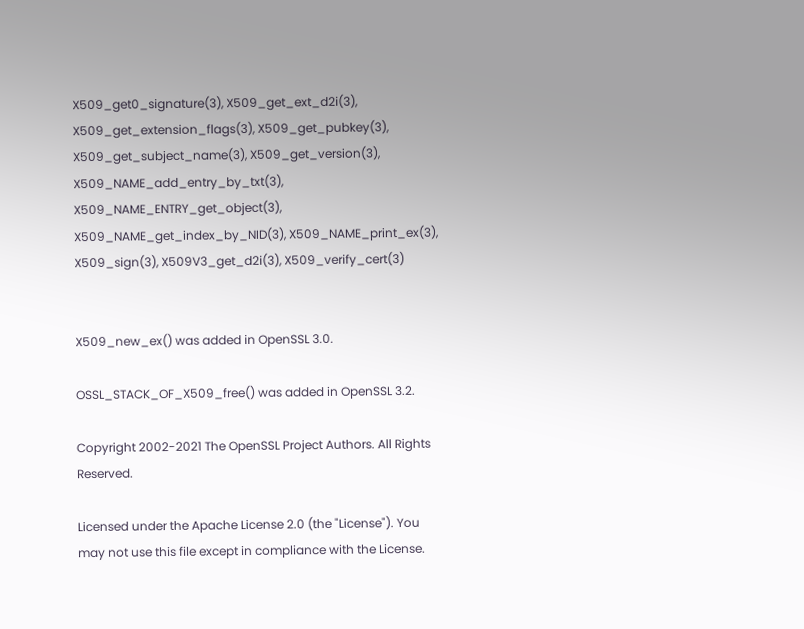X509_get0_signature(3), X509_get_ext_d2i(3), X509_get_extension_flags(3), X509_get_pubkey(3), X509_get_subject_name(3), X509_get_version(3), X509_NAME_add_entry_by_txt(3), X509_NAME_ENTRY_get_object(3), X509_NAME_get_index_by_NID(3), X509_NAME_print_ex(3), X509_sign(3), X509V3_get_d2i(3), X509_verify_cert(3)


X509_new_ex() was added in OpenSSL 3.0.

OSSL_STACK_OF_X509_free() was added in OpenSSL 3.2.

Copyright 2002-2021 The OpenSSL Project Authors. All Rights Reserved.

Licensed under the Apache License 2.0 (the "License"). You may not use this file except in compliance with the License.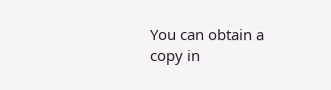You can obtain a copy in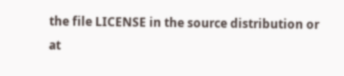the file LICENSE in the source distribution or at